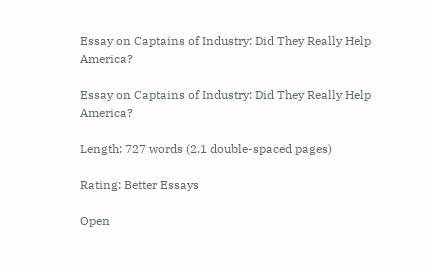Essay on Captains of Industry: Did They Really Help America?

Essay on Captains of Industry: Did They Really Help America?

Length: 727 words (2.1 double-spaced pages)

Rating: Better Essays

Open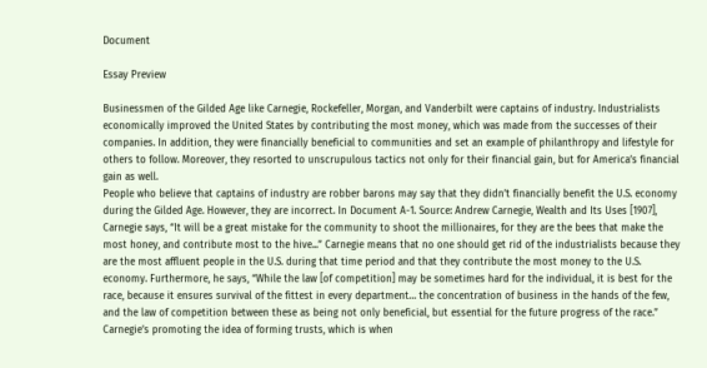Document

Essay Preview

Businessmen of the Gilded Age like Carnegie, Rockefeller, Morgan, and Vanderbilt were captains of industry. Industrialists economically improved the United States by contributing the most money, which was made from the successes of their companies. In addition, they were financially beneficial to communities and set an example of philanthropy and lifestyle for others to follow. Moreover, they resorted to unscrupulous tactics not only for their financial gain, but for America’s financial gain as well.
People who believe that captains of industry are robber barons may say that they didn’t financially benefit the U.S. economy during the Gilded Age. However, they are incorrect. In Document A-1. Source: Andrew Carnegie, Wealth and Its Uses [1907], Carnegie says, “It will be a great mistake for the community to shoot the millionaires, for they are the bees that make the most honey, and contribute most to the hive...” Carnegie means that no one should get rid of the industrialists because they are the most affluent people in the U.S. during that time period and that they contribute the most money to the U.S. economy. Furthermore, he says, “While the law [of competition] may be sometimes hard for the individual, it is best for the race, because it ensures survival of the fittest in every department… the concentration of business in the hands of the few, and the law of competition between these as being not only beneficial, but essential for the future progress of the race.” Carnegie’s promoting the idea of forming trusts, which is when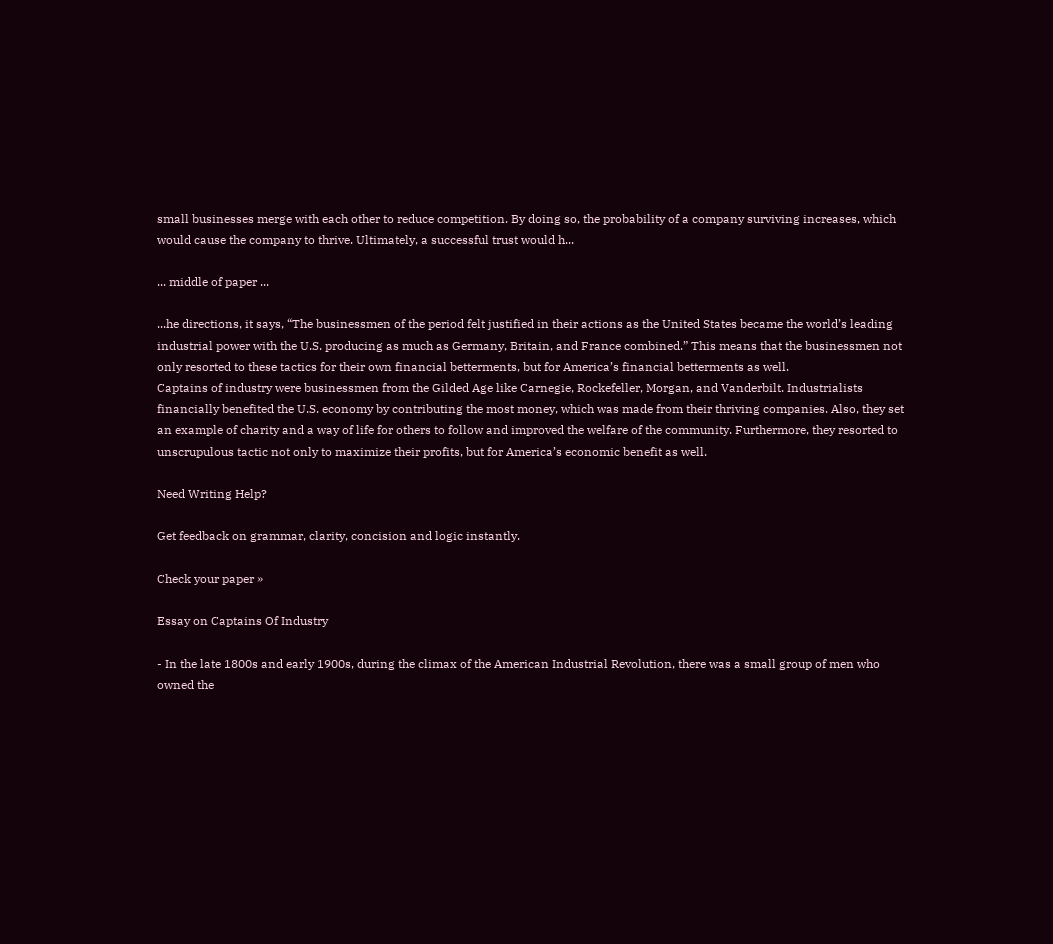small businesses merge with each other to reduce competition. By doing so, the probability of a company surviving increases, which would cause the company to thrive. Ultimately, a successful trust would h...

... middle of paper ...

...he directions, it says, “The businessmen of the period felt justified in their actions as the United States became the world’s leading industrial power with the U.S. producing as much as Germany, Britain, and France combined.” This means that the businessmen not only resorted to these tactics for their own financial betterments, but for America’s financial betterments as well.
Captains of industry were businessmen from the Gilded Age like Carnegie, Rockefeller, Morgan, and Vanderbilt. Industrialists financially benefited the U.S. economy by contributing the most money, which was made from their thriving companies. Also, they set an example of charity and a way of life for others to follow and improved the welfare of the community. Furthermore, they resorted to unscrupulous tactic not only to maximize their profits, but for America’s economic benefit as well.

Need Writing Help?

Get feedback on grammar, clarity, concision and logic instantly.

Check your paper »

Essay on Captains Of Industry

- In the late 1800s and early 1900s, during the climax of the American Industrial Revolution, there was a small group of men who owned the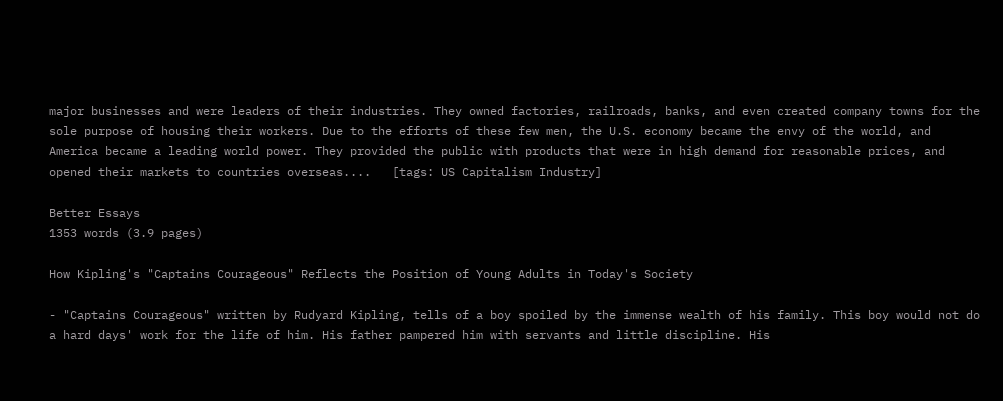major businesses and were leaders of their industries. They owned factories, railroads, banks, and even created company towns for the sole purpose of housing their workers. Due to the efforts of these few men, the U.S. economy became the envy of the world, and America became a leading world power. They provided the public with products that were in high demand for reasonable prices, and opened their markets to countries overseas....   [tags: US Capitalism Industry]

Better Essays
1353 words (3.9 pages)

How Kipling's "Captains Courageous" Reflects the Position of Young Adults in Today's Society

- "Captains Courageous" written by Rudyard Kipling, tells of a boy spoiled by the immense wealth of his family. This boy would not do a hard days' work for the life of him. His father pampered him with servants and little discipline. His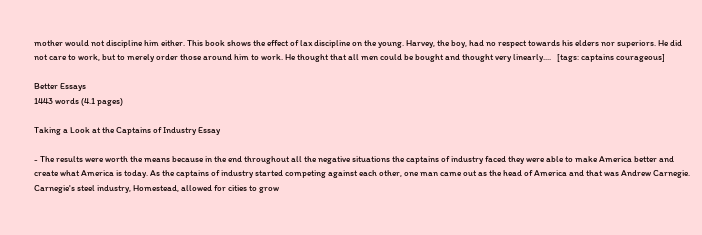mother would not discipline him either. This book shows the effect of lax discipline on the young. Harvey, the boy, had no respect towards his elders nor superiors. He did not care to work, but to merely order those around him to work. He thought that all men could be bought and thought very linearly....   [tags: captains courageous]

Better Essays
1443 words (4.1 pages)

Taking a Look at the Captains of Industry Essay

- The results were worth the means because in the end throughout all the negative situations the captains of industry faced they were able to make America better and create what America is today. As the captains of industry started competing against each other, one man came out as the head of America and that was Andrew Carnegie. Carnegie's steel industry, Homestead, allowed for cities to grow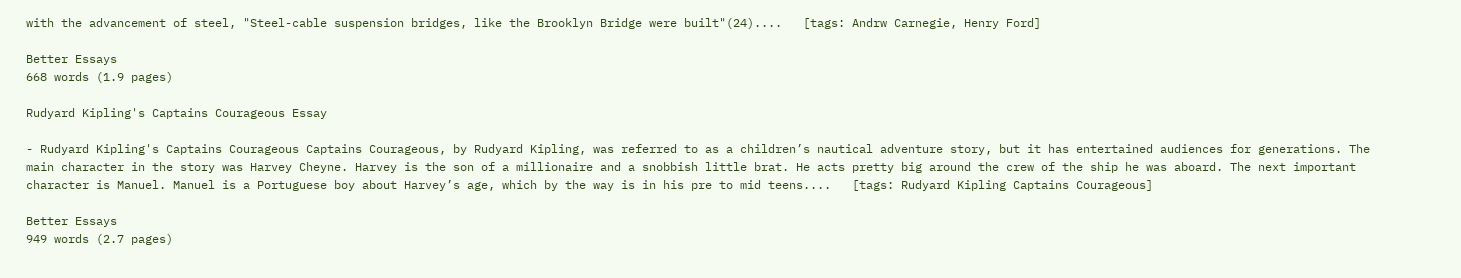with the advancement of steel, "Steel-cable suspension bridges, like the Brooklyn Bridge were built"(24)....   [tags: Andrw Carnegie, Henry Ford]

Better Essays
668 words (1.9 pages)

Rudyard Kipling's Captains Courageous Essay

- Rudyard Kipling's Captains Courageous Captains Courageous, by Rudyard Kipling, was referred to as a children’s nautical adventure story, but it has entertained audiences for generations. The main character in the story was Harvey Cheyne. Harvey is the son of a millionaire and a snobbish little brat. He acts pretty big around the crew of the ship he was aboard. The next important character is Manuel. Manuel is a Portuguese boy about Harvey’s age, which by the way is in his pre to mid teens....   [tags: Rudyard Kipling Captains Courageous]

Better Essays
949 words (2.7 pages)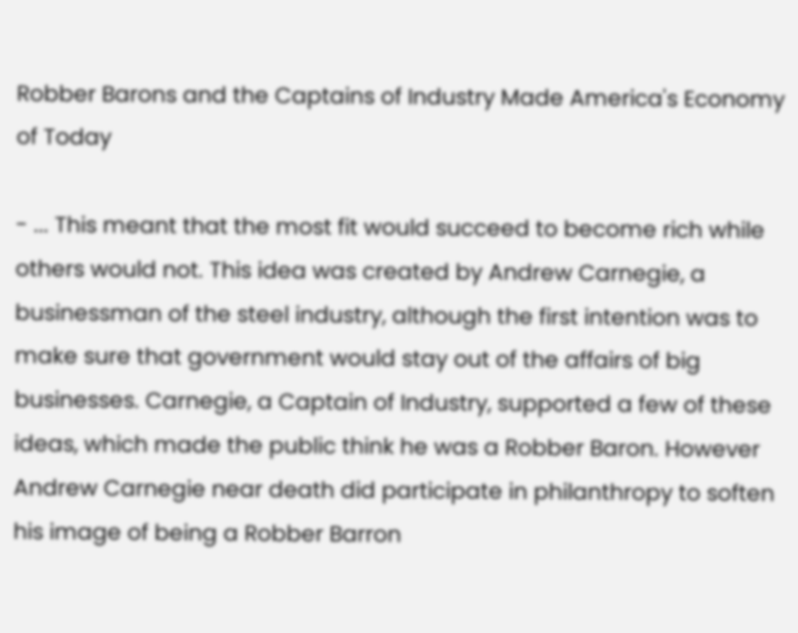Robber Barons and the Captains of Industry Made America's Economy of Today

- ... This meant that the most fit would succeed to become rich while others would not. This idea was created by Andrew Carnegie, a businessman of the steel industry, although the first intention was to make sure that government would stay out of the affairs of big businesses. Carnegie, a Captain of Industry, supported a few of these ideas, which made the public think he was a Robber Baron. However Andrew Carnegie near death did participate in philanthropy to soften his image of being a Robber Barron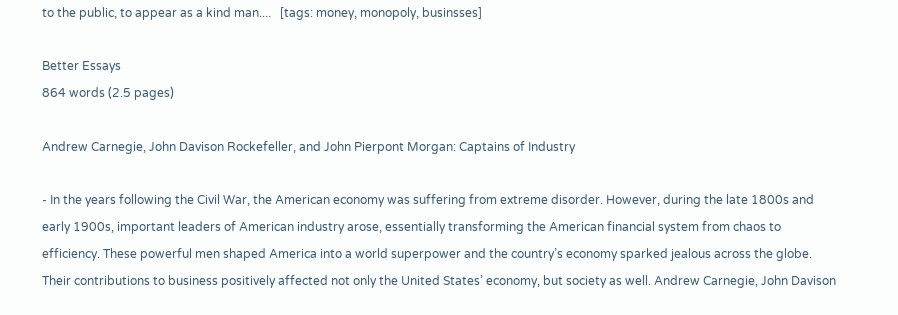to the public, to appear as a kind man....   [tags: money, monopoly, businsses]

Better Essays
864 words (2.5 pages)

Andrew Carnegie, John Davison Rockefeller, and John Pierpont Morgan: Captains of Industry

- In the years following the Civil War, the American economy was suffering from extreme disorder. However, during the late 1800s and early 1900s, important leaders of American industry arose, essentially transforming the American financial system from chaos to efficiency. These powerful men shaped America into a world superpower and the country’s economy sparked jealous across the globe. Their contributions to business positively affected not only the United States’ economy, but society as well. Andrew Carnegie, John Davison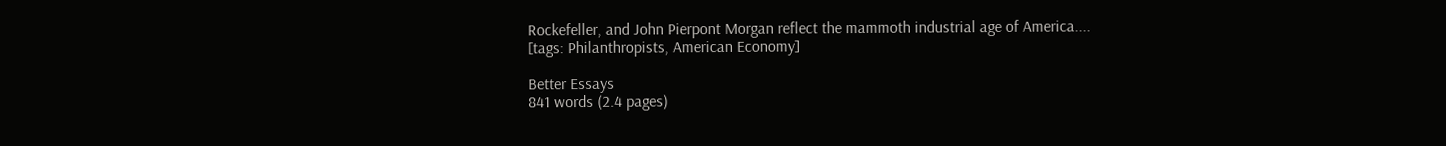Rockefeller, and John Pierpont Morgan reflect the mammoth industrial age of America....   [tags: Philanthropists, American Economy]

Better Essays
841 words (2.4 pages)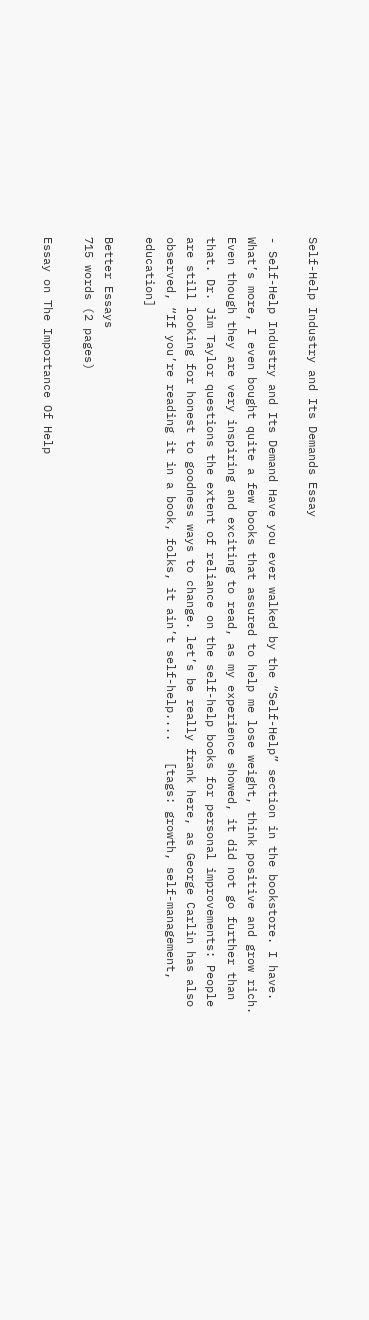Self-Help Industry and Its Demands Essay

- Self-Help Industry and Its Demand Have you ever walked by the “Self-Help” section in the bookstore. I have. What’s more, I even bought quite a few books that assured to help me lose weight, think positive and grow rich. Even though they are very inspiring and exciting to read, as my experience showed, it did not go further than that. Dr. Jim Taylor questions the extent of reliance on the self-help books for personal improvements: People are still looking for honest to goodness ways to change. let’s be really frank here, as George Carlin has also observed, “If you’re reading it in a book, folks, it ain’t self-help....   [tags: growth, self-management, education]

Better Essays
715 words (2 pages)

Essay on The Importance Of Help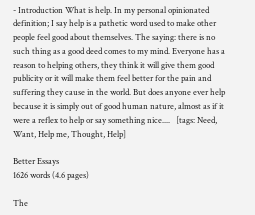- Introduction What is help. In my personal opinionated definition; I say help is a pathetic word used to make other people feel good about themselves. The saying: there is no such thing as a good deed comes to my mind. Everyone has a reason to helping others, they think it will give them good publicity or it will make them feel better for the pain and suffering they cause in the world. But does anyone ever help because it is simply out of good human nature, almost as if it were a reflex to help or say something nice....   [tags: Need, Want, Help me, Thought, Help]

Better Essays
1626 words (4.6 pages)

The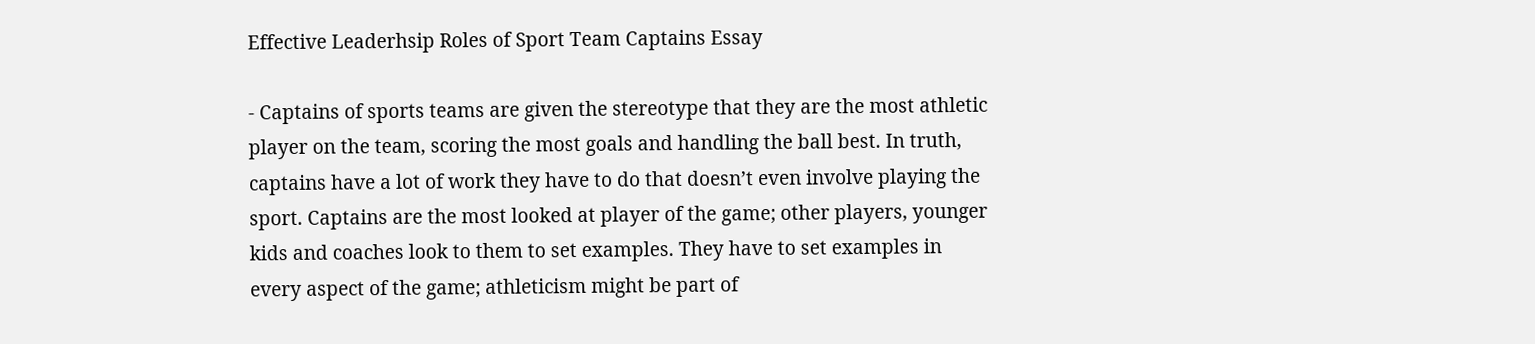Effective Leaderhsip Roles of Sport Team Captains Essay

- Captains of sports teams are given the stereotype that they are the most athletic player on the team, scoring the most goals and handling the ball best. In truth, captains have a lot of work they have to do that doesn’t even involve playing the sport. Captains are the most looked at player of the game; other players, younger kids and coaches look to them to set examples. They have to set examples in every aspect of the game; athleticism might be part of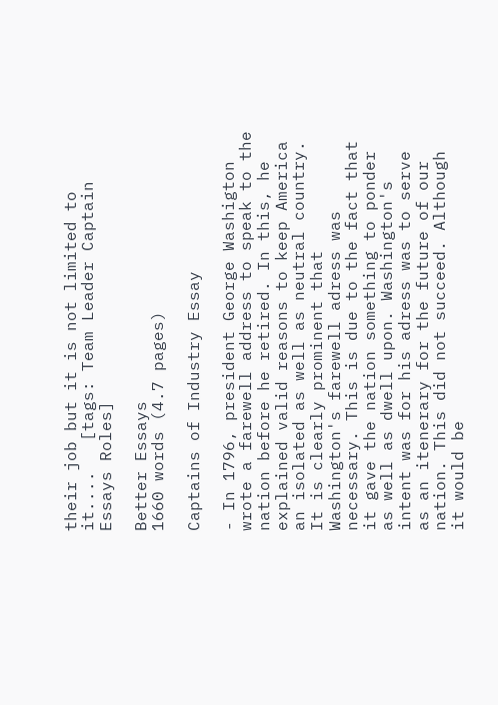their job but it is not limited to it....   [tags: Team Leader Captain Essays Roles]

Better Essays
1660 words (4.7 pages)

Captains of Industry Essay

- In 1796, president George Washigton wrote a farewell address to speak to the nation before he retired. In this, he explained valid reasons to keep America an isolated as well as neutral country. It is clearly prominent that Washington's farewell adress was necessary. This is due to the fact that it gave the nation something to ponder as well as dwell upon. Washington's intent was for his adress was to serve as an itenerary for the future of our nation. This did not succeed. Although it would be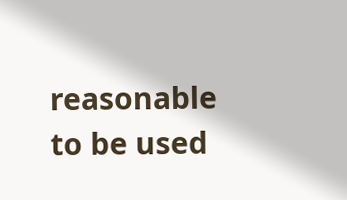reasonable to be used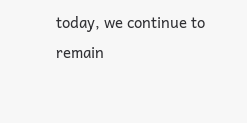today, we continue to remain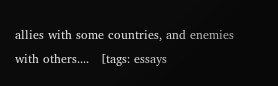allies with some countries, and enemies with others....   [tags: essays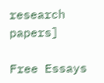research papers]

Free Essays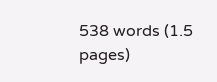538 words (1.5 pages)